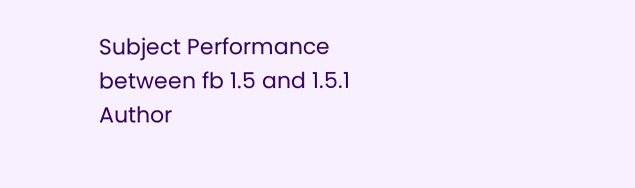Subject Performance between fb 1.5 and 1.5.1
Author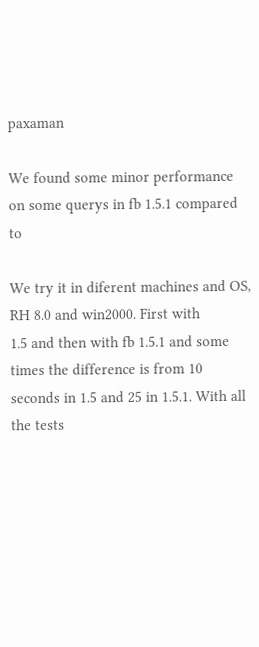paxaman

We found some minor performance on some querys in fb 1.5.1 compared to

We try it in diferent machines and OS, RH 8.0 and win2000. First with
1.5 and then with fb 1.5.1 and some times the difference is from 10
seconds in 1.5 and 25 in 1.5.1. With all the tests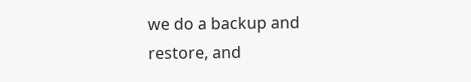we do a backup and
restore, and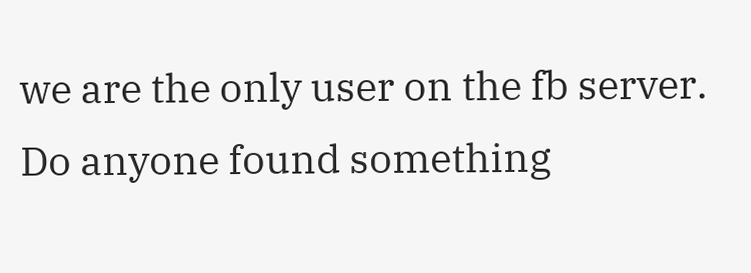we are the only user on the fb server.
Do anyone found something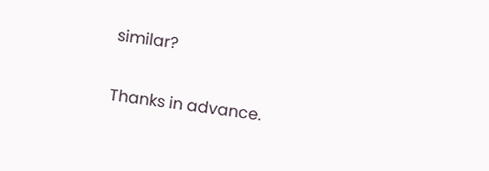similar?

Thanks in advance.